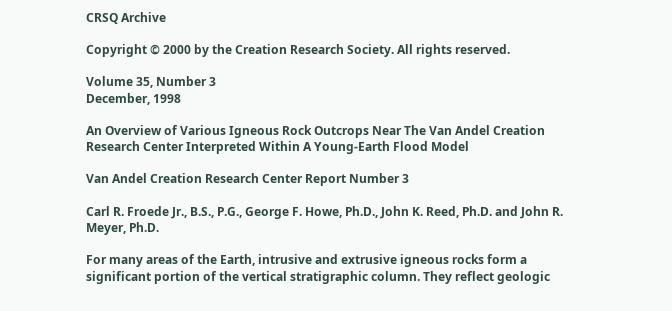CRSQ Archive

Copyright © 2000 by the Creation Research Society. All rights reserved.

Volume 35, Number 3
December, 1998

An Overview of Various Igneous Rock Outcrops Near The Van Andel Creation Research Center Interpreted Within A Young-Earth Flood Model

Van Andel Creation Research Center Report Number 3

Carl R. Froede Jr., B.S., P.G., George F. Howe, Ph.D., John K. Reed, Ph.D. and John R. Meyer, Ph.D.

For many areas of the Earth, intrusive and extrusive igneous rocks form a significant portion of the vertical stratigraphic column. They reflect geologic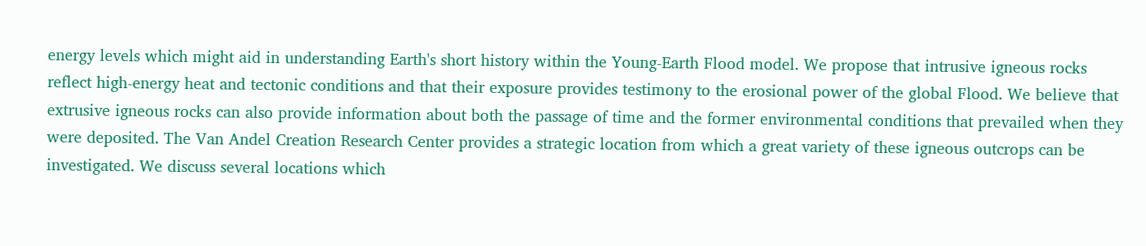energy levels which might aid in understanding Earth's short history within the Young-Earth Flood model. We propose that intrusive igneous rocks reflect high-energy heat and tectonic conditions and that their exposure provides testimony to the erosional power of the global Flood. We believe that extrusive igneous rocks can also provide information about both the passage of time and the former environmental conditions that prevailed when they were deposited. The Van Andel Creation Research Center provides a strategic location from which a great variety of these igneous outcrops can be investigated. We discuss several locations which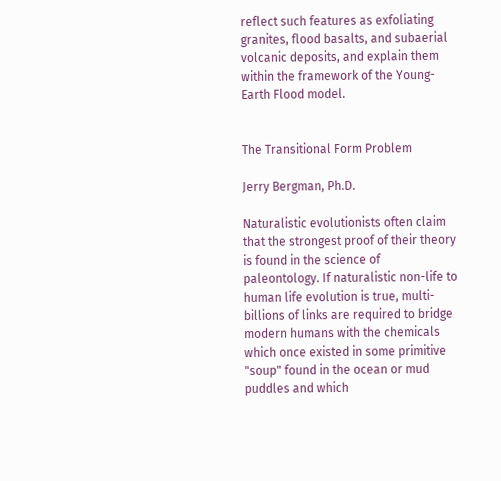reflect such features as exfoliating granites, flood basalts, and subaerial volcanic deposits, and explain them within the framework of the Young-Earth Flood model.


The Transitional Form Problem

Jerry Bergman, Ph.D.

Naturalistic evolutionists often claim that the strongest proof of their theory is found in the science of paleontology. If naturalistic non-life to human life evolution is true, multi-billions of links are required to bridge modern humans with the chemicals which once existed in some primitive "soup" found in the ocean or mud puddles and which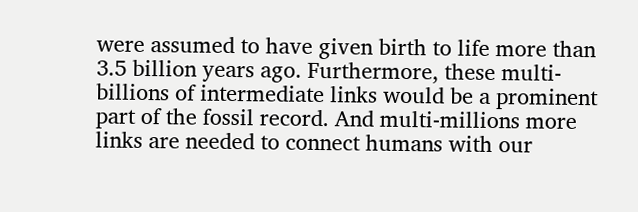were assumed to have given birth to life more than 3.5 billion years ago. Furthermore, these multi-billions of intermediate links would be a prominent part of the fossil record. And multi-millions more links are needed to connect humans with our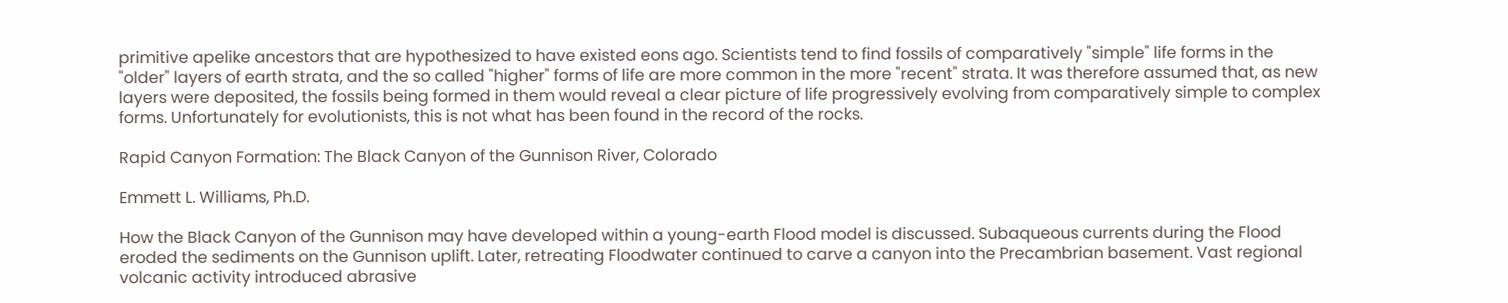primitive apelike ancestors that are hypothesized to have existed eons ago. Scientists tend to find fossils of comparatively "simple" life forms in the "older" layers of earth strata, and the so called "higher" forms of life are more common in the more "recent" strata. It was therefore assumed that, as new layers were deposited, the fossils being formed in them would reveal a clear picture of life progressively evolving from comparatively simple to complex forms. Unfortunately for evolutionists, this is not what has been found in the record of the rocks.

Rapid Canyon Formation: The Black Canyon of the Gunnison River, Colorado

Emmett L. Williams, Ph.D.

How the Black Canyon of the Gunnison may have developed within a young-earth Flood model is discussed. Subaqueous currents during the Flood eroded the sediments on the Gunnison uplift. Later, retreating Floodwater continued to carve a canyon into the Precambrian basement. Vast regional volcanic activity introduced abrasive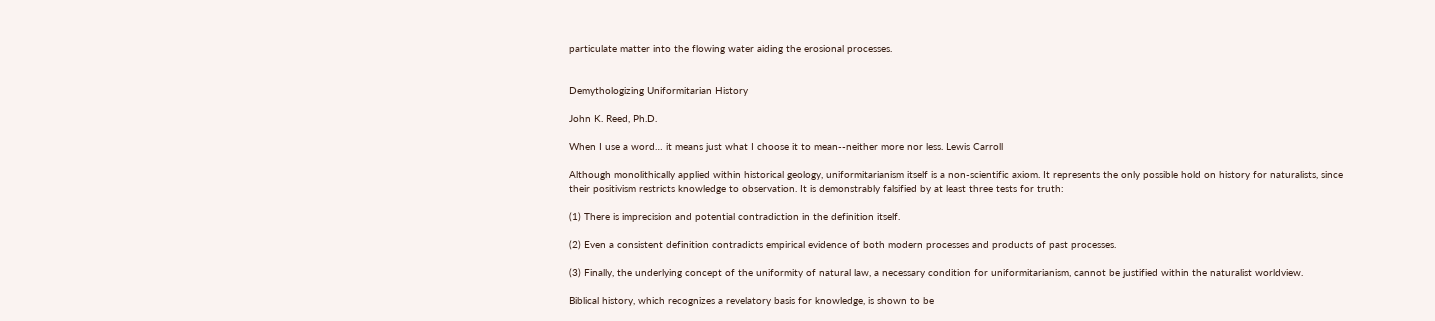particulate matter into the flowing water aiding the erosional processes.


Demythologizing Uniformitarian History

John K. Reed, Ph.D.

When I use a word… it means just what I choose it to mean--neither more nor less. Lewis Carroll

Although monolithically applied within historical geology, uniformitarianism itself is a non-scientific axiom. It represents the only possible hold on history for naturalists, since their positivism restricts knowledge to observation. It is demonstrably falsified by at least three tests for truth:

(1) There is imprecision and potential contradiction in the definition itself.

(2) Even a consistent definition contradicts empirical evidence of both modern processes and products of past processes.

(3) Finally, the underlying concept of the uniformity of natural law, a necessary condition for uniformitarianism, cannot be justified within the naturalist worldview.

Biblical history, which recognizes a revelatory basis for knowledge, is shown to be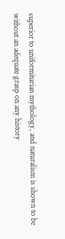superior to uniformitarian mythology, and naturalism is shown to be without an adequate grasp on any history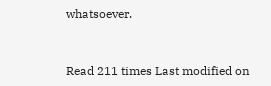whatsoever.


Read 211 times Last modified on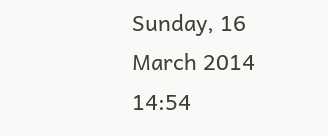Sunday, 16 March 2014 14:54